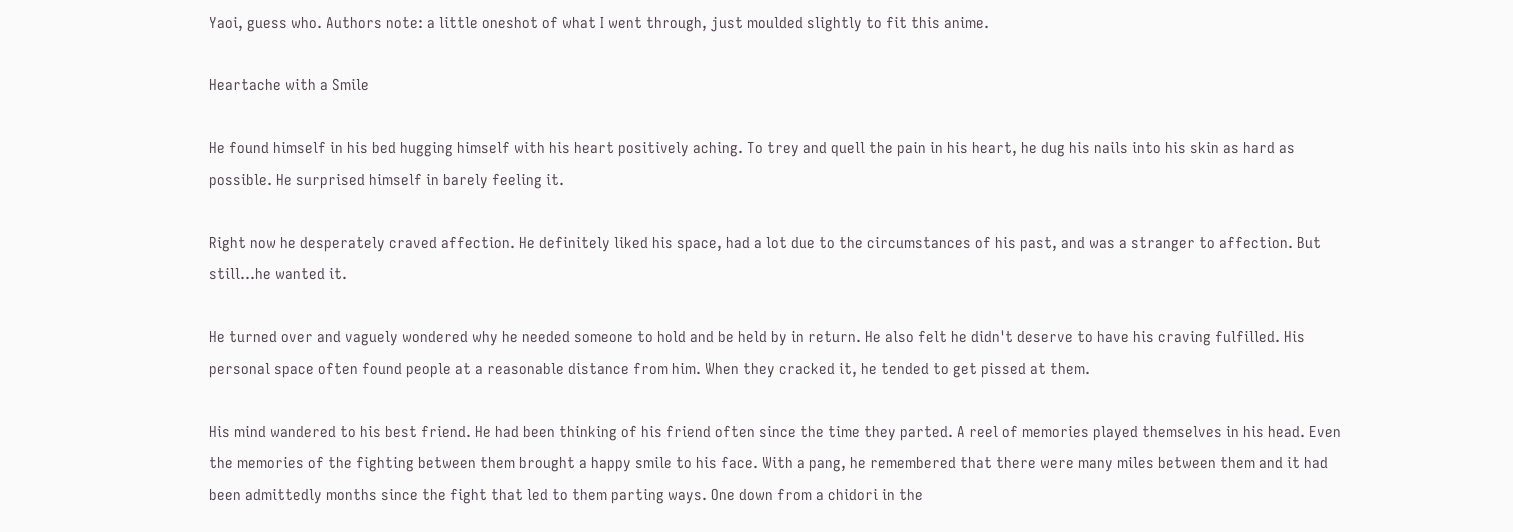Yaoi, guess who. Authors note: a little oneshot of what I went through, just moulded slightly to fit this anime.

Heartache with a Smile

He found himself in his bed hugging himself with his heart positively aching. To trey and quell the pain in his heart, he dug his nails into his skin as hard as possible. He surprised himself in barely feeling it.

Right now he desperately craved affection. He definitely liked his space, had a lot due to the circumstances of his past, and was a stranger to affection. But still…he wanted it.

He turned over and vaguely wondered why he needed someone to hold and be held by in return. He also felt he didn't deserve to have his craving fulfilled. His personal space often found people at a reasonable distance from him. When they cracked it, he tended to get pissed at them.

His mind wandered to his best friend. He had been thinking of his friend often since the time they parted. A reel of memories played themselves in his head. Even the memories of the fighting between them brought a happy smile to his face. With a pang, he remembered that there were many miles between them and it had been admittedly months since the fight that led to them parting ways. One down from a chidori in the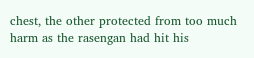chest, the other protected from too much harm as the rasengan had hit his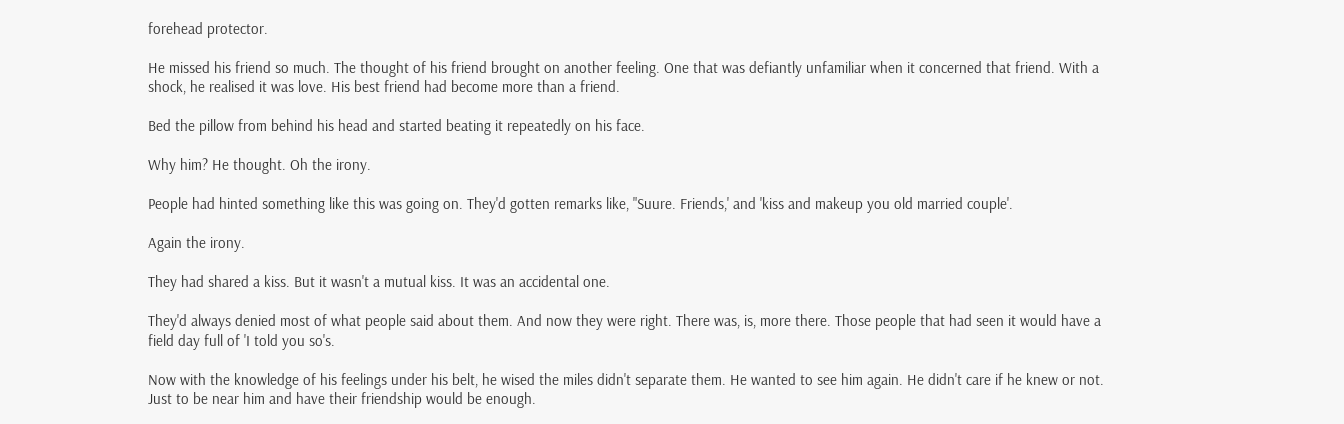forehead protector.

He missed his friend so much. The thought of his friend brought on another feeling. One that was defiantly unfamiliar when it concerned that friend. With a shock, he realised it was love. His best friend had become more than a friend.

Bed the pillow from behind his head and started beating it repeatedly on his face.

Why him? He thought. Oh the irony.

People had hinted something like this was going on. They'd gotten remarks like, "Suure. Friends,' and 'kiss and makeup you old married couple'.

Again the irony.

They had shared a kiss. But it wasn't a mutual kiss. It was an accidental one.

They'd always denied most of what people said about them. And now they were right. There was, is, more there. Those people that had seen it would have a field day full of 'I told you so's.

Now with the knowledge of his feelings under his belt, he wised the miles didn't separate them. He wanted to see him again. He didn't care if he knew or not. Just to be near him and have their friendship would be enough.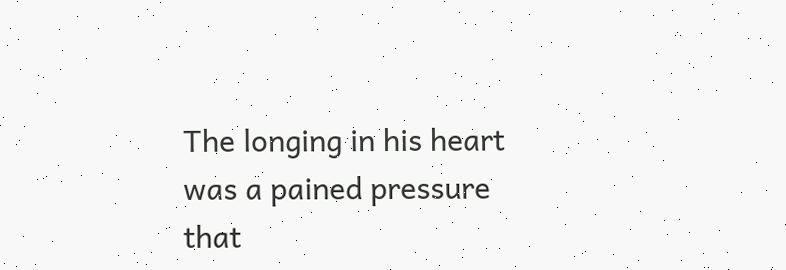The longing in his heart was a pained pressure that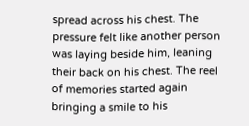spread across his chest. The pressure felt like another person was laying beside him, leaning their back on his chest. The reel of memories started again bringing a smile to his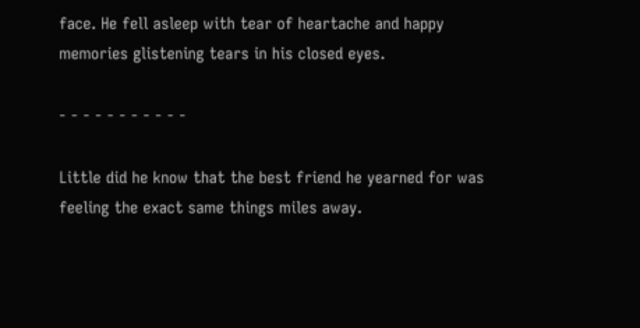face. He fell asleep with tear of heartache and happy memories glistening tears in his closed eyes.

- - - - - - - - - - -

Little did he know that the best friend he yearned for was feeling the exact same things miles away.